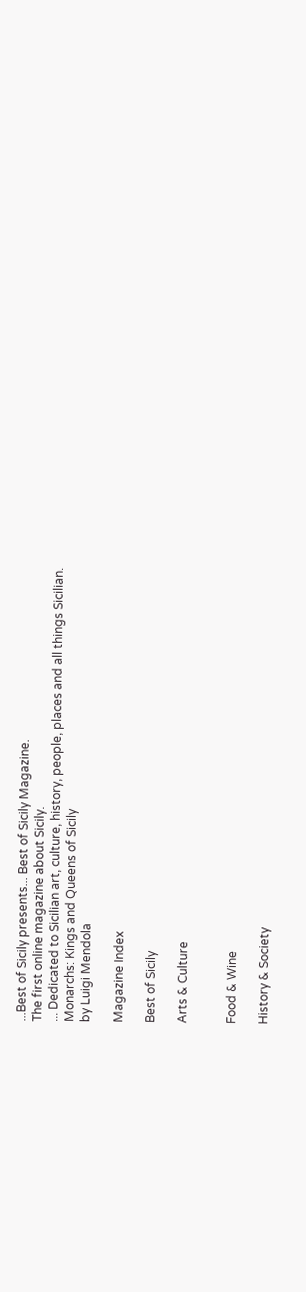...Best of Sicily presents... Best of Sicily Magazine.
The first online magazine about Sicily.
... Dedicated to Sicilian art, culture, history, people, places and all things Sicilian.
Monarchs: Kings and Queens of Sicily
by Luigi Mendola

Magazine Index

Best of Sicily

Arts & Culture


Food & Wine

History & Society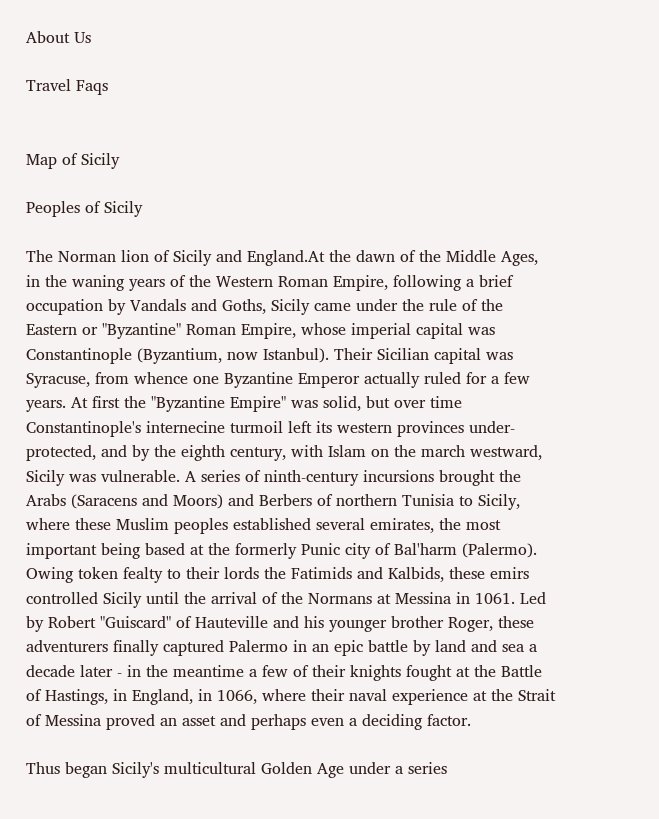About Us

Travel Faqs


Map of Sicily

Peoples of Sicily

The Norman lion of Sicily and England.At the dawn of the Middle Ages, in the waning years of the Western Roman Empire, following a brief occupation by Vandals and Goths, Sicily came under the rule of the Eastern or "Byzantine" Roman Empire, whose imperial capital was Constantinople (Byzantium, now Istanbul). Their Sicilian capital was Syracuse, from whence one Byzantine Emperor actually ruled for a few years. At first the "Byzantine Empire" was solid, but over time Constantinople's internecine turmoil left its western provinces under-protected, and by the eighth century, with Islam on the march westward, Sicily was vulnerable. A series of ninth-century incursions brought the Arabs (Saracens and Moors) and Berbers of northern Tunisia to Sicily, where these Muslim peoples established several emirates, the most important being based at the formerly Punic city of Bal'harm (Palermo). Owing token fealty to their lords the Fatimids and Kalbids, these emirs controlled Sicily until the arrival of the Normans at Messina in 1061. Led by Robert "Guiscard" of Hauteville and his younger brother Roger, these adventurers finally captured Palermo in an epic battle by land and sea a decade later - in the meantime a few of their knights fought at the Battle of Hastings, in England, in 1066, where their naval experience at the Strait of Messina proved an asset and perhaps even a deciding factor.

Thus began Sicily's multicultural Golden Age under a series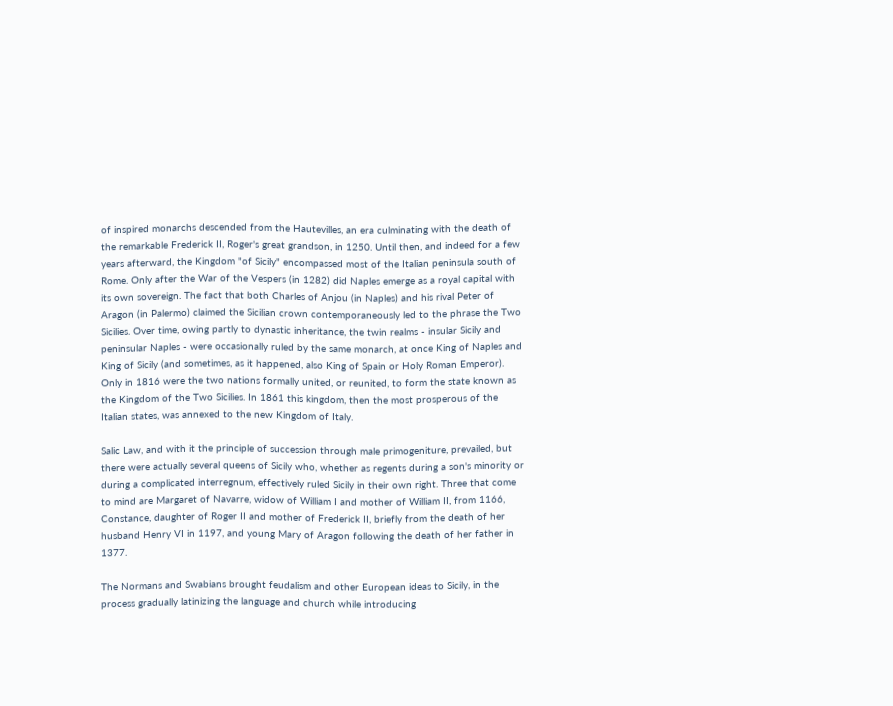of inspired monarchs descended from the Hautevilles, an era culminating with the death of the remarkable Frederick II, Roger's great grandson, in 1250. Until then, and indeed for a few years afterward, the Kingdom "of Sicily" encompassed most of the Italian peninsula south of Rome. Only after the War of the Vespers (in 1282) did Naples emerge as a royal capital with its own sovereign. The fact that both Charles of Anjou (in Naples) and his rival Peter of Aragon (in Palermo) claimed the Sicilian crown contemporaneously led to the phrase the Two Sicilies. Over time, owing partly to dynastic inheritance, the twin realms - insular Sicily and peninsular Naples - were occasionally ruled by the same monarch, at once King of Naples and King of Sicily (and sometimes, as it happened, also King of Spain or Holy Roman Emperor). Only in 1816 were the two nations formally united, or reunited, to form the state known as the Kingdom of the Two Sicilies. In 1861 this kingdom, then the most prosperous of the Italian states, was annexed to the new Kingdom of Italy.

Salic Law, and with it the principle of succession through male primogeniture, prevailed, but there were actually several queens of Sicily who, whether as regents during a son's minority or during a complicated interregnum, effectively ruled Sicily in their own right. Three that come to mind are Margaret of Navarre, widow of William I and mother of William II, from 1166, Constance, daughter of Roger II and mother of Frederick II, briefly from the death of her husband Henry VI in 1197, and young Mary of Aragon following the death of her father in 1377.

The Normans and Swabians brought feudalism and other European ideas to Sicily, in the process gradually latinizing the language and church while introducing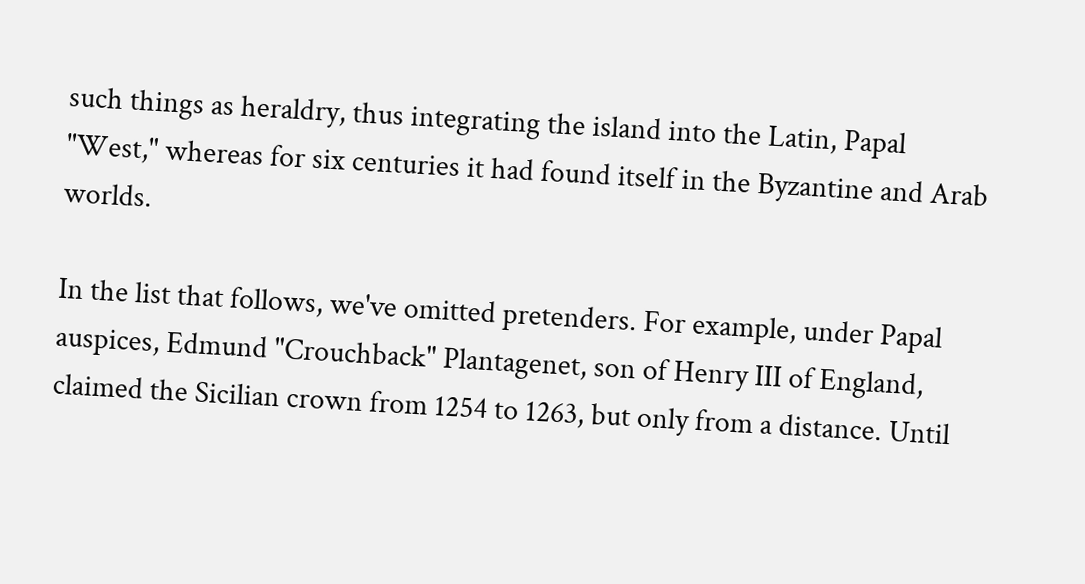such things as heraldry, thus integrating the island into the Latin, Papal "West," whereas for six centuries it had found itself in the Byzantine and Arab worlds.

In the list that follows, we've omitted pretenders. For example, under Papal auspices, Edmund "Crouchback" Plantagenet, son of Henry III of England, claimed the Sicilian crown from 1254 to 1263, but only from a distance. Until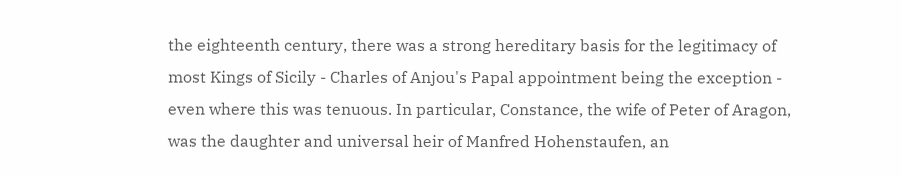the eighteenth century, there was a strong hereditary basis for the legitimacy of most Kings of Sicily - Charles of Anjou's Papal appointment being the exception - even where this was tenuous. In particular, Constance, the wife of Peter of Aragon, was the daughter and universal heir of Manfred Hohenstaufen, an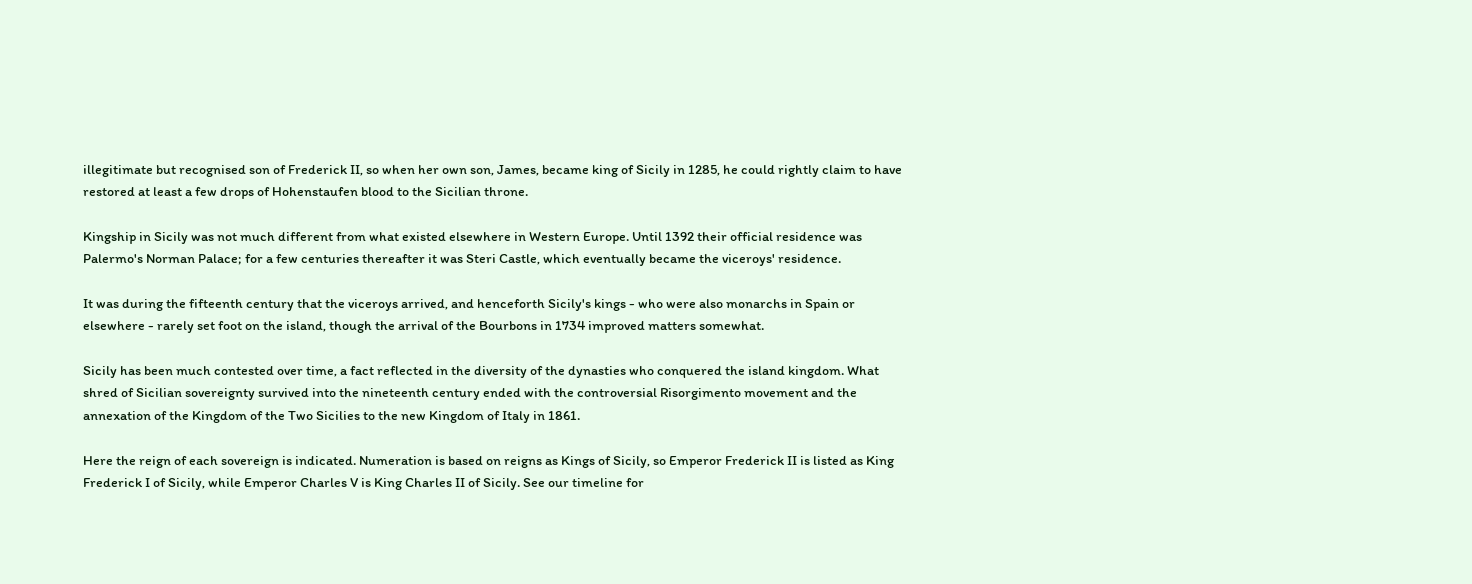illegitimate but recognised son of Frederick II, so when her own son, James, became king of Sicily in 1285, he could rightly claim to have restored at least a few drops of Hohenstaufen blood to the Sicilian throne.

Kingship in Sicily was not much different from what existed elsewhere in Western Europe. Until 1392 their official residence was Palermo's Norman Palace; for a few centuries thereafter it was Steri Castle, which eventually became the viceroys' residence.

It was during the fifteenth century that the viceroys arrived, and henceforth Sicily's kings - who were also monarchs in Spain or elsewhere - rarely set foot on the island, though the arrival of the Bourbons in 1734 improved matters somewhat.

Sicily has been much contested over time, a fact reflected in the diversity of the dynasties who conquered the island kingdom. What shred of Sicilian sovereignty survived into the nineteenth century ended with the controversial Risorgimento movement and the annexation of the Kingdom of the Two Sicilies to the new Kingdom of Italy in 1861.

Here the reign of each sovereign is indicated. Numeration is based on reigns as Kings of Sicily, so Emperor Frederick II is listed as King Frederick I of Sicily, while Emperor Charles V is King Charles II of Sicily. See our timeline for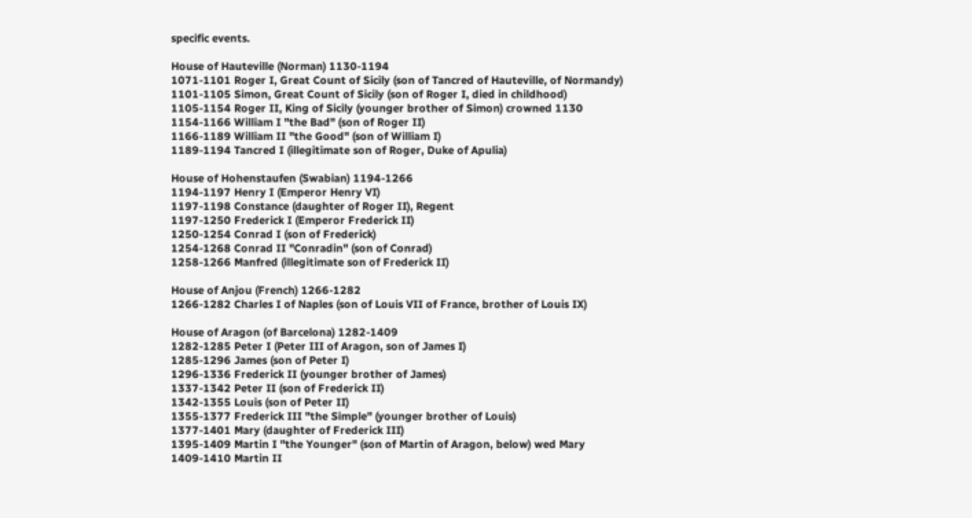specific events.

House of Hauteville (Norman) 1130-1194
1071-1101 Roger I, Great Count of Sicily (son of Tancred of Hauteville, of Normandy)
1101-1105 Simon, Great Count of Sicily (son of Roger I, died in childhood)
1105-1154 Roger II, King of Sicily (younger brother of Simon) crowned 1130
1154-1166 William I "the Bad" (son of Roger II)
1166-1189 William II "the Good" (son of William I)
1189-1194 Tancred I (illegitimate son of Roger, Duke of Apulia)

House of Hohenstaufen (Swabian) 1194-1266
1194-1197 Henry I (Emperor Henry VI)
1197-1198 Constance (daughter of Roger II), Regent
1197-1250 Frederick I (Emperor Frederick II)
1250-1254 Conrad I (son of Frederick)
1254-1268 Conrad II "Conradin" (son of Conrad)
1258-1266 Manfred (illegitimate son of Frederick II)

House of Anjou (French) 1266-1282
1266-1282 Charles I of Naples (son of Louis VII of France, brother of Louis IX)

House of Aragon (of Barcelona) 1282-1409
1282-1285 Peter I (Peter III of Aragon, son of James I)
1285-1296 James (son of Peter I)
1296-1336 Frederick II (younger brother of James)
1337-1342 Peter II (son of Frederick II)
1342-1355 Louis (son of Peter II)
1355-1377 Frederick III "the Simple" (younger brother of Louis)
1377-1401 Mary (daughter of Frederick III)
1395-1409 Martin I "the Younger" (son of Martin of Aragon, below) wed Mary
1409-1410 Martin II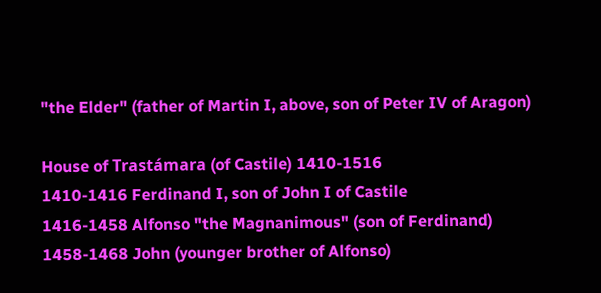"the Elder" (father of Martin I, above, son of Peter IV of Aragon)

House of Trastámara (of Castile) 1410-1516
1410-1416 Ferdinand I, son of John I of Castile
1416-1458 Alfonso "the Magnanimous" (son of Ferdinand)
1458-1468 John (younger brother of Alfonso)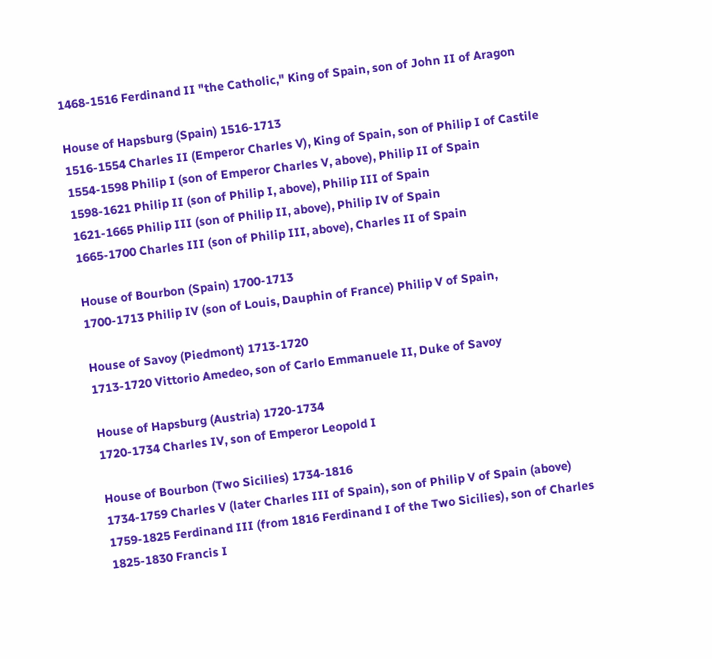1468-1516 Ferdinand II "the Catholic," King of Spain, son of John II of Aragon

House of Hapsburg (Spain) 1516-1713
1516-1554 Charles II (Emperor Charles V), King of Spain, son of Philip I of Castile
1554-1598 Philip I (son of Emperor Charles V, above), Philip II of Spain
1598-1621 Philip II (son of Philip I, above), Philip III of Spain
1621-1665 Philip III (son of Philip II, above), Philip IV of Spain
1665-1700 Charles III (son of Philip III, above), Charles II of Spain

House of Bourbon (Spain) 1700-1713
1700-1713 Philip IV (son of Louis, Dauphin of France) Philip V of Spain,

House of Savoy (Piedmont) 1713-1720
1713-1720 Vittorio Amedeo, son of Carlo Emmanuele II, Duke of Savoy

House of Hapsburg (Austria) 1720-1734
1720-1734 Charles IV, son of Emperor Leopold I

House of Bourbon (Two Sicilies) 1734-1816
1734-1759 Charles V (later Charles III of Spain), son of Philip V of Spain (above)
1759-1825 Ferdinand III (from 1816 Ferdinand I of the Two Sicilies), son of Charles
1825-1830 Francis I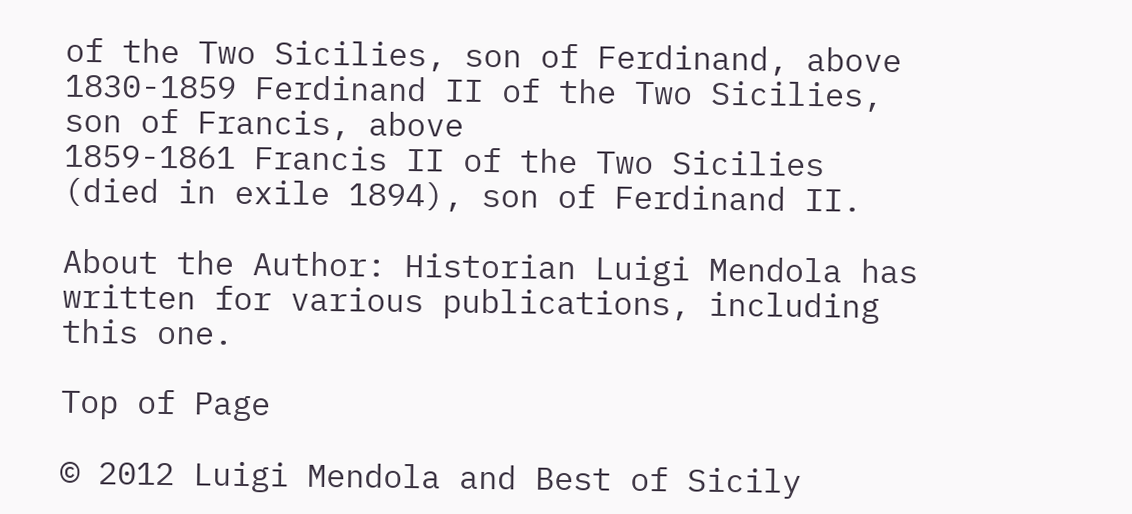of the Two Sicilies, son of Ferdinand, above
1830-1859 Ferdinand II of the Two Sicilies, son of Francis, above
1859-1861 Francis II of the Two Sicilies (died in exile 1894), son of Ferdinand II.

About the Author: Historian Luigi Mendola has written for various publications, including this one.

Top of Page

© 2012 Luigi Mendola and Best of Sicily